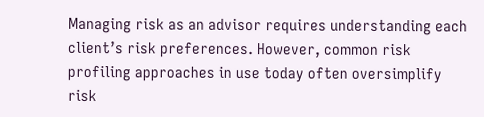Managing risk as an advisor requires understanding each client’s risk preferences. However, common risk profiling approaches in use today often oversimplify risk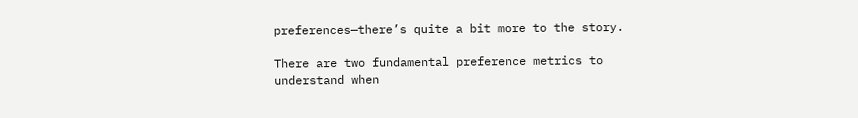preferences—there’s quite a bit more to the story.

There are two fundamental preference metrics to understand when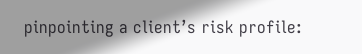pinpointing a client’s risk profile: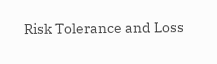Risk Tolerance and Loss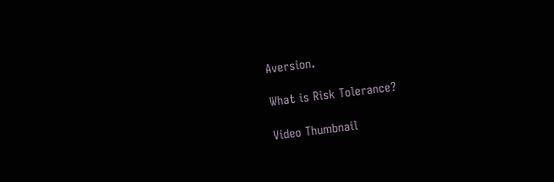Aversion.

What is Risk Tolerance?

Video Thumbnail